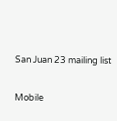San Juan 23 mailing list

Mobile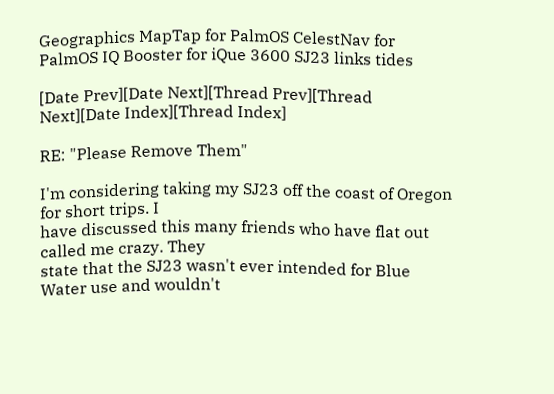Geographics MapTap for PalmOS CelestNav for PalmOS IQ Booster for iQue 3600 SJ23 links tides

[Date Prev][Date Next][Thread Prev][Thread Next][Date Index][Thread Index]

RE: "Please Remove Them"

I'm considering taking my SJ23 off the coast of Oregon for short trips. I
have discussed this many friends who have flat out called me crazy. They
state that the SJ23 wasn't ever intended for Blue Water use and wouldn't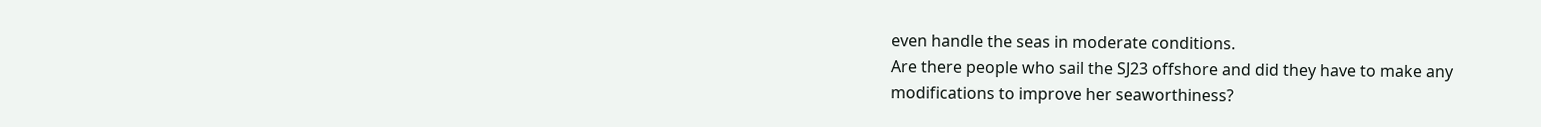even handle the seas in moderate conditions.
Are there people who sail the SJ23 offshore and did they have to make any
modifications to improve her seaworthiness?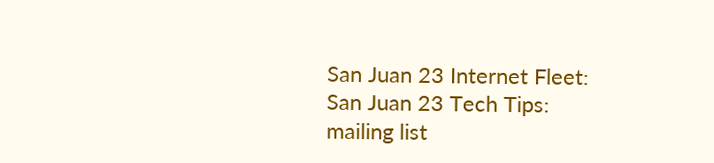San Juan 23 Internet Fleet:
San Juan 23 Tech Tips:
mailing list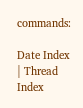commands:

Date Index | Thread Index